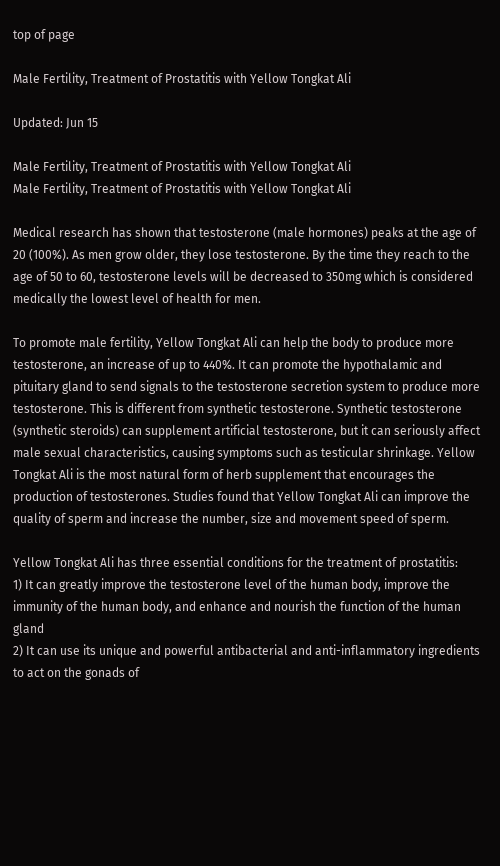top of page

Male Fertility, Treatment of Prostatitis with Yellow Tongkat Ali

Updated: Jun 15

Male Fertility, Treatment of Prostatitis with Yellow Tongkat Ali
Male Fertility, Treatment of Prostatitis with Yellow Tongkat Ali

Medical research has shown that testosterone (male hormones) peaks at the age of 20 (100%). As men grow older, they lose testosterone. By the time they reach to the age of 50 to 60, testosterone levels will be decreased to 350mg which is considered medically the lowest level of health for men.

To promote male fertility, Yellow Tongkat Ali can help the body to produce more testosterone, an increase of up to 440%. It can promote the hypothalamic and pituitary gland to send signals to the testosterone secretion system to produce more testosterone. This is different from synthetic testosterone. Synthetic testosterone (synthetic steroids) can supplement artificial testosterone, but it can seriously affect male sexual characteristics, causing symptoms such as testicular shrinkage. Yellow Tongkat Ali is the most natural form of herb supplement that encourages the production of testosterones. Studies found that Yellow Tongkat Ali can improve the quality of sperm and increase the number, size and movement speed of sperm.

Yellow Tongkat Ali has three essential conditions for the treatment of prostatitis:
1) It can greatly improve the testosterone level of the human body, improve the immunity of the human body, and enhance and nourish the function of the human gland
2) It can use its unique and powerful antibacterial and anti-inflammatory ingredients to act on the gonads of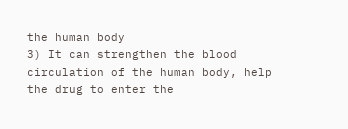the human body
3) It can strengthen the blood circulation of the human body, help the drug to enter the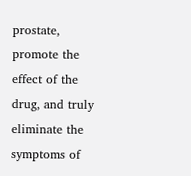prostate, promote the effect of the drug, and truly eliminate the symptoms of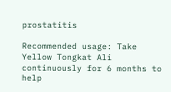prostatitis

Recommended usage: Take Yellow Tongkat Ali continuously for 6 months to help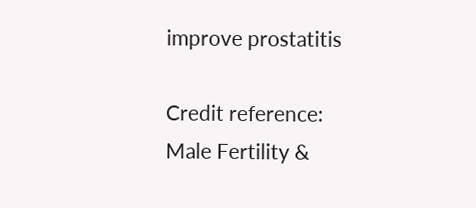improve prostatitis

Credit reference: Male Fertility &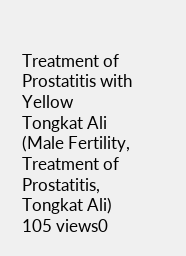Treatment of Prostatitis with Yellow Tongkat Ali (Male Fertility, Treatment of Prostatitis, Tongkat Ali)
105 views0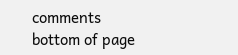comments
bottom of page